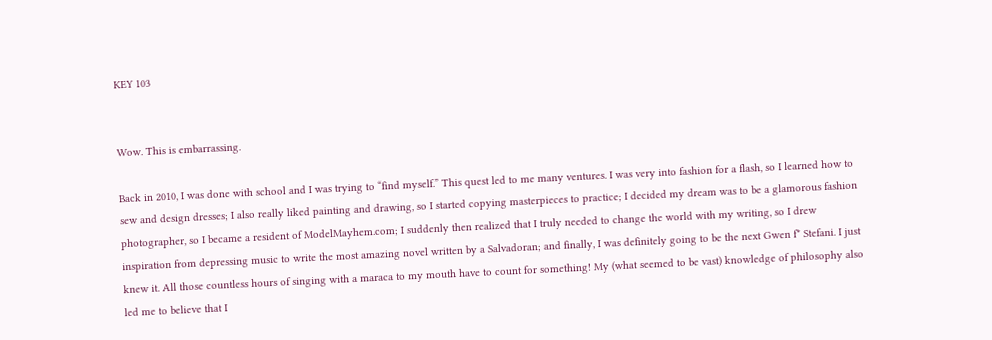KEY 103


Wow. This is embarrassing.

Back in 2010, I was done with school and I was trying to “find myself.” This quest led to me many ventures. I was very into fashion for a flash, so I learned how to sew and design dresses; I also really liked painting and drawing, so I started copying masterpieces to practice; I decided my dream was to be a glamorous fashion photographer, so I became a resident of ModelMayhem.com; I suddenly then realized that I truly needed to change the world with my writing, so I drew inspiration from depressing music to write the most amazing novel written by a Salvadoran; and finally, I was definitely going to be the next Gwen f* Stefani. I just knew it. All those countless hours of singing with a maraca to my mouth have to count for something! My (what seemed to be vast) knowledge of philosophy also led me to believe that I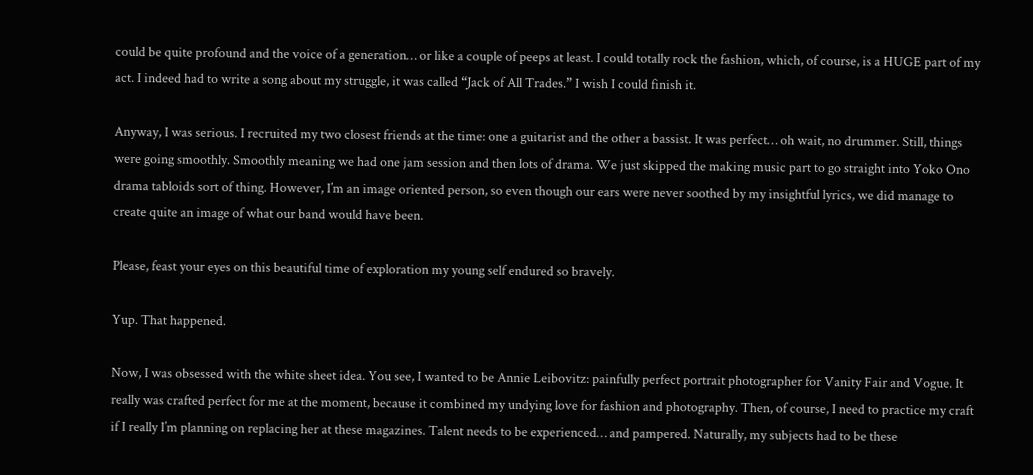could be quite profound and the voice of a generation… or like a couple of peeps at least. I could totally rock the fashion, which, of course, is a HUGE part of my act. I indeed had to write a song about my struggle, it was called “Jack of All Trades.” I wish I could finish it.

Anyway, I was serious. I recruited my two closest friends at the time: one a guitarist and the other a bassist. It was perfect… oh wait, no drummer. Still, things were going smoothly. Smoothly meaning we had one jam session and then lots of drama. We just skipped the making music part to go straight into Yoko Ono drama tabloids sort of thing. However, I’m an image oriented person, so even though our ears were never soothed by my insightful lyrics, we did manage to create quite an image of what our band would have been.

Please, feast your eyes on this beautiful time of exploration my young self endured so bravely.

Yup. That happened.

Now, I was obsessed with the white sheet idea. You see, I wanted to be Annie Leibovitz: painfully perfect portrait photographer for Vanity Fair and Vogue. It really was crafted perfect for me at the moment, because it combined my undying love for fashion and photography. Then, of course, I need to practice my craft if I really I’m planning on replacing her at these magazines. Talent needs to be experienced… and pampered. Naturally, my subjects had to be these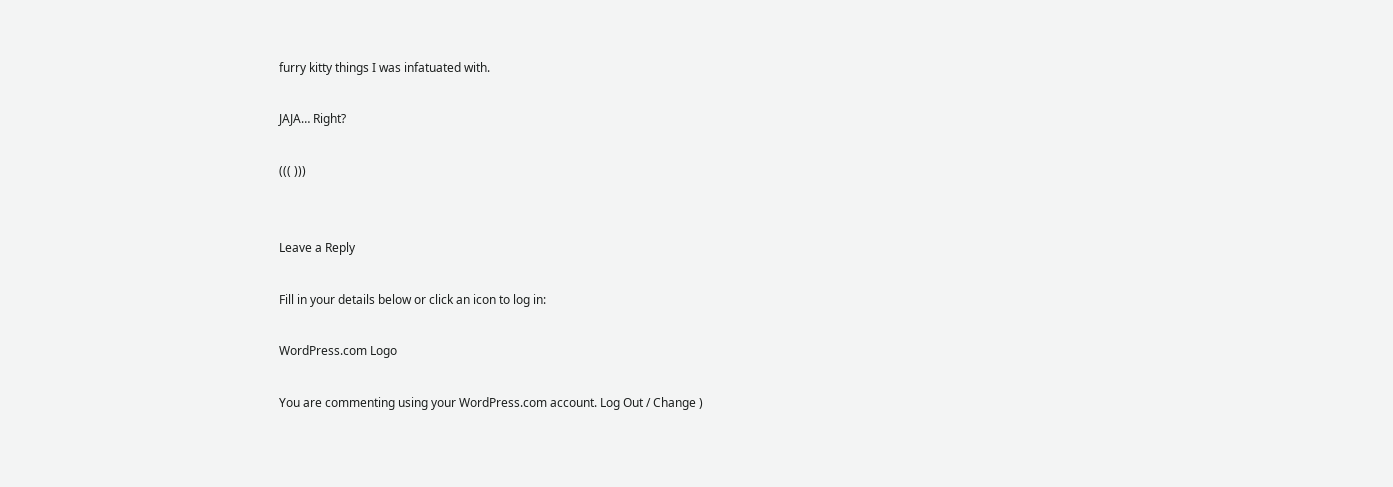furry kitty things I was infatuated with.

JAJA… Right?

((( )))


Leave a Reply

Fill in your details below or click an icon to log in:

WordPress.com Logo

You are commenting using your WordPress.com account. Log Out / Change )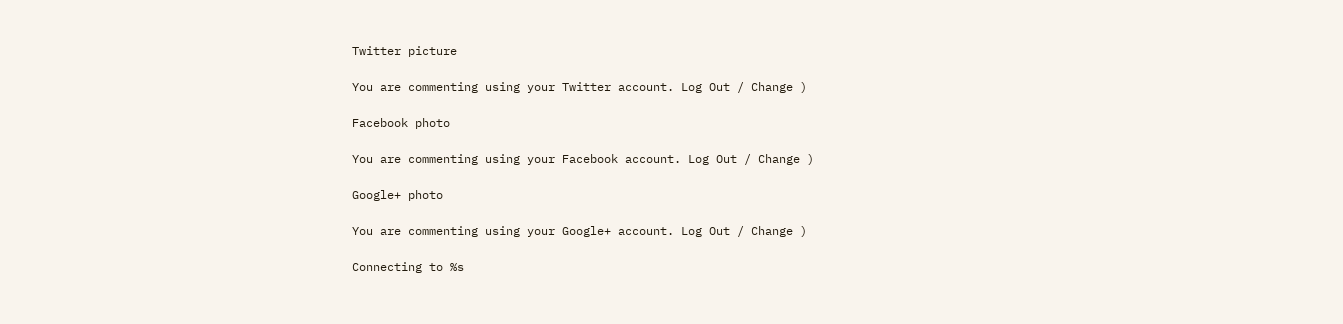Twitter picture

You are commenting using your Twitter account. Log Out / Change )

Facebook photo

You are commenting using your Facebook account. Log Out / Change )

Google+ photo

You are commenting using your Google+ account. Log Out / Change )

Connecting to %s